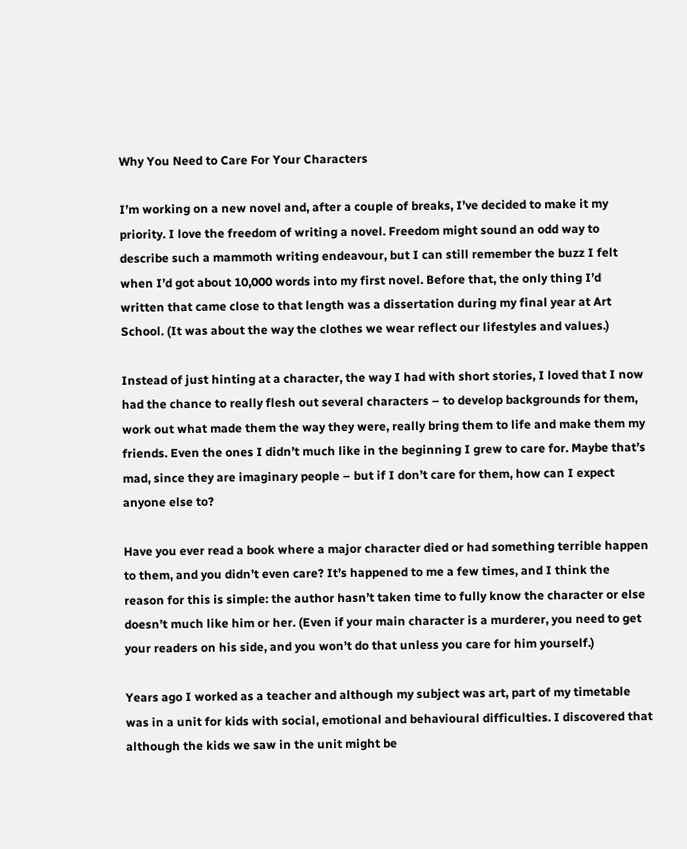Why You Need to Care For Your Characters

I’m working on a new novel and, after a couple of breaks, I’ve decided to make it my priority. I love the freedom of writing a novel. Freedom might sound an odd way to describe such a mammoth writing endeavour, but I can still remember the buzz I felt when I’d got about 10,000 words into my first novel. Before that, the only thing I’d written that came close to that length was a dissertation during my final year at Art School. (It was about the way the clothes we wear reflect our lifestyles and values.)

Instead of just hinting at a character, the way I had with short stories, I loved that I now had the chance to really flesh out several characters – to develop backgrounds for them, work out what made them the way they were, really bring them to life and make them my friends. Even the ones I didn’t much like in the beginning I grew to care for. Maybe that’s mad, since they are imaginary people – but if I don’t care for them, how can I expect anyone else to?

Have you ever read a book where a major character died or had something terrible happen to them, and you didn’t even care? It’s happened to me a few times, and I think the reason for this is simple: the author hasn’t taken time to fully know the character or else doesn’t much like him or her. (Even if your main character is a murderer, you need to get your readers on his side, and you won’t do that unless you care for him yourself.)

Years ago I worked as a teacher and although my subject was art, part of my timetable was in a unit for kids with social, emotional and behavioural difficulties. I discovered that although the kids we saw in the unit might be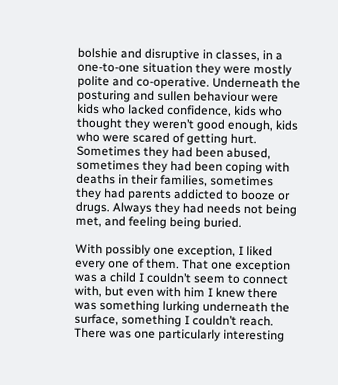bolshie and disruptive in classes, in a one-to-one situation they were mostly polite and co-operative. Underneath the posturing and sullen behaviour were kids who lacked confidence, kids who thought they weren’t good enough, kids who were scared of getting hurt. Sometimes they had been abused, sometimes they had been coping with deaths in their families, sometimes they had parents addicted to booze or drugs. Always they had needs not being met, and feeling being buried.

With possibly one exception, I liked every one of them. That one exception was a child I couldn’t seem to connect with, but even with him I knew there was something lurking underneath the surface, something I couldn’t reach. There was one particularly interesting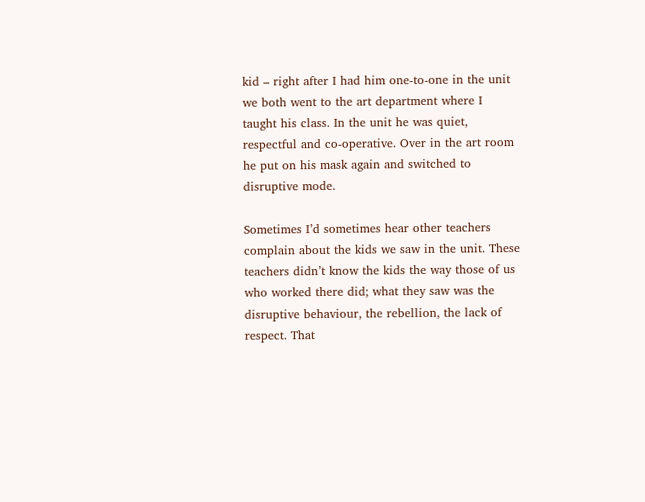kid – right after I had him one-to-one in the unit we both went to the art department where I taught his class. In the unit he was quiet, respectful and co-operative. Over in the art room he put on his mask again and switched to disruptive mode.

Sometimes I’d sometimes hear other teachers complain about the kids we saw in the unit. These teachers didn’t know the kids the way those of us who worked there did; what they saw was the disruptive behaviour, the rebellion, the lack of respect. That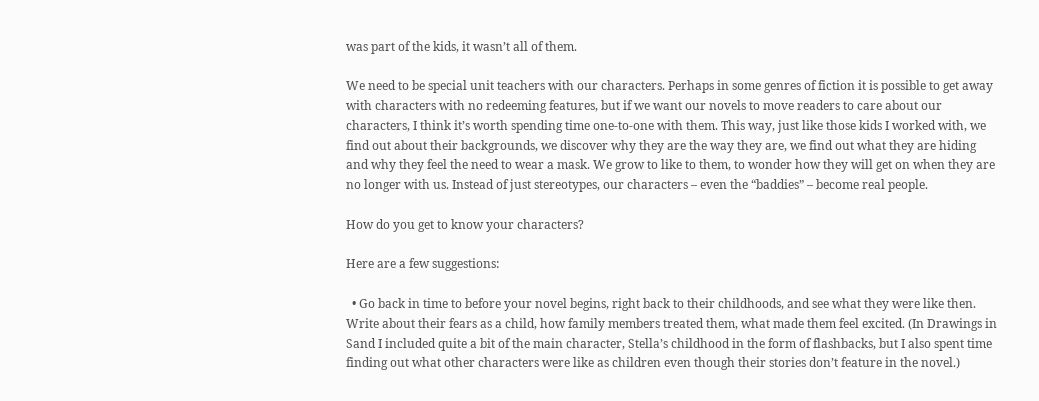was part of the kids, it wasn’t all of them.

We need to be special unit teachers with our characters. Perhaps in some genres of fiction it is possible to get away with characters with no redeeming features, but if we want our novels to move readers to care about our characters, I think it’s worth spending time one-to-one with them. This way, just like those kids I worked with, we find out about their backgrounds, we discover why they are the way they are, we find out what they are hiding and why they feel the need to wear a mask. We grow to like to them, to wonder how they will get on when they are no longer with us. Instead of just stereotypes, our characters – even the “baddies” – become real people.

How do you get to know your characters?

Here are a few suggestions:

  • Go back in time to before your novel begins, right back to their childhoods, and see what they were like then. Write about their fears as a child, how family members treated them, what made them feel excited. (In Drawings in Sand I included quite a bit of the main character, Stella’s childhood in the form of flashbacks, but I also spent time finding out what other characters were like as children even though their stories don’t feature in the novel.)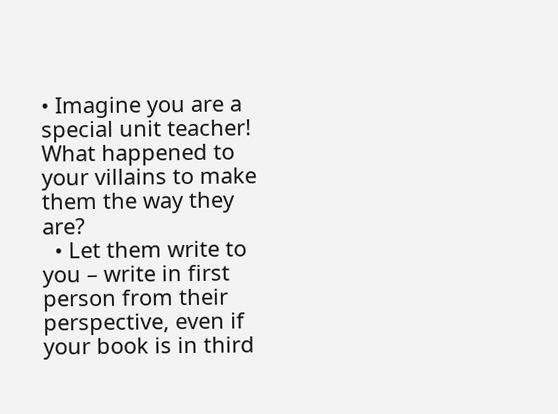• Imagine you are a special unit teacher! What happened to your villains to make them the way they are?
  • Let them write to you – write in first person from their perspective, even if your book is in third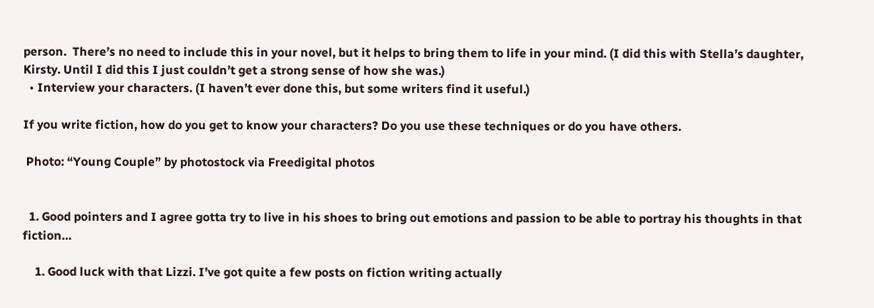person.  There’s no need to include this in your novel, but it helps to bring them to life in your mind. (I did this with Stella’s daughter, Kirsty. Until I did this I just couldn’t get a strong sense of how she was.)
  • Interview your characters. (I haven’t ever done this, but some writers find it useful.)

If you write fiction, how do you get to know your characters? Do you use these techniques or do you have others.

 Photo: “Young Couple” by photostock via Freedigital photos


  1. Good pointers and I agree gotta try to live in his shoes to bring out emotions and passion to be able to portray his thoughts in that fiction…

    1. Good luck with that Lizzi. I’ve got quite a few posts on fiction writing actually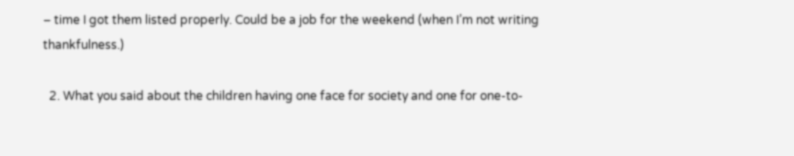– time I got them listed properly. Could be a job for the weekend (when I’m not writing thankfulness.)

  2. What you said about the children having one face for society and one for one-to-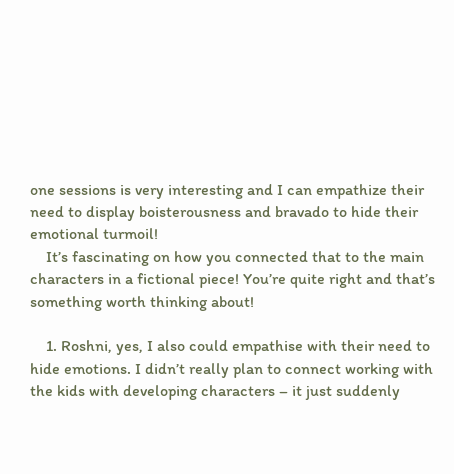one sessions is very interesting and I can empathize their need to display boisterousness and bravado to hide their emotional turmoil!
    It’s fascinating on how you connected that to the main characters in a fictional piece! You’re quite right and that’s something worth thinking about!

    1. Roshni, yes, I also could empathise with their need to hide emotions. I didn’t really plan to connect working with the kids with developing characters – it just suddenly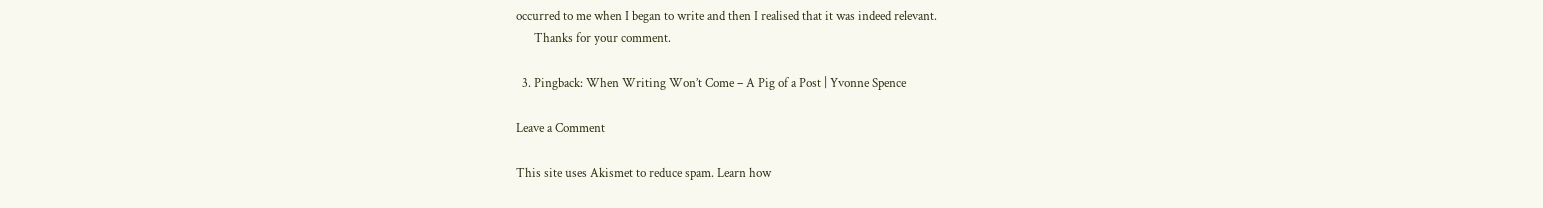occurred to me when I began to write and then I realised that it was indeed relevant.
      Thanks for your comment.

  3. Pingback: When Writing Won’t Come – A Pig of a Post | Yvonne Spence

Leave a Comment

This site uses Akismet to reduce spam. Learn how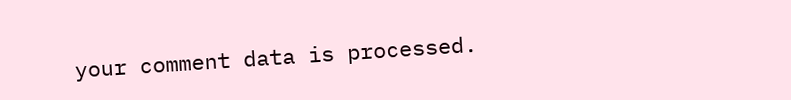your comment data is processed.